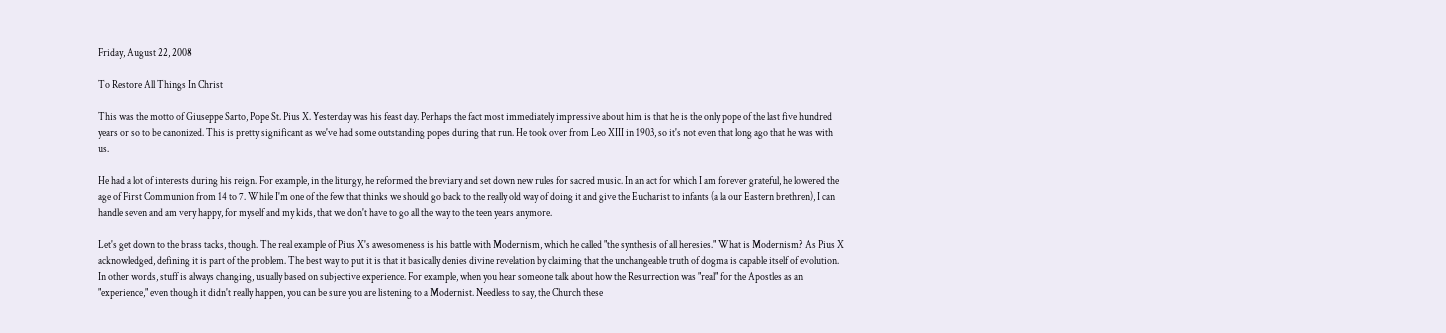Friday, August 22, 2008

To Restore All Things In Christ

This was the motto of Giuseppe Sarto, Pope St. Pius X. Yesterday was his feast day. Perhaps the fact most immediately impressive about him is that he is the only pope of the last five hundred years or so to be canonized. This is pretty significant as we've had some outstanding popes during that run. He took over from Leo XIII in 1903, so it's not even that long ago that he was with us.

He had a lot of interests during his reign. For example, in the liturgy, he reformed the breviary and set down new rules for sacred music. In an act for which I am forever grateful, he lowered the age of First Communion from 14 to 7. While I'm one of the few that thinks we should go back to the really old way of doing it and give the Eucharist to infants (a la our Eastern brethren), I can handle seven and am very happy, for myself and my kids, that we don't have to go all the way to the teen years anymore.

Let's get down to the brass tacks, though. The real example of Pius X's awesomeness is his battle with Modernism, which he called "the synthesis of all heresies." What is Modernism? As Pius X acknowledged, defining it is part of the problem. The best way to put it is that it basically denies divine revelation by claiming that the unchangeable truth of dogma is capable itself of evolution. In other words, stuff is always changing, usually based on subjective experience. For example, when you hear someone talk about how the Resurrection was "real" for the Apostles as an "experience," even though it didn't really happen, you can be sure you are listening to a Modernist. Needless to say, the Church these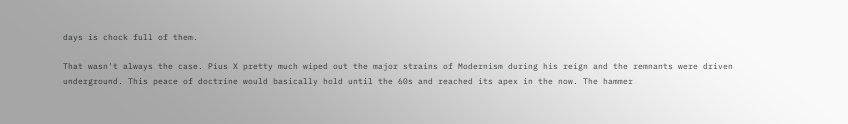days is chock full of them.

That wasn't always the case. Pius X pretty much wiped out the major strains of Modernism during his reign and the remnants were driven underground. This peace of doctrine would basically hold until the 60s and reached its apex in the now. The hammer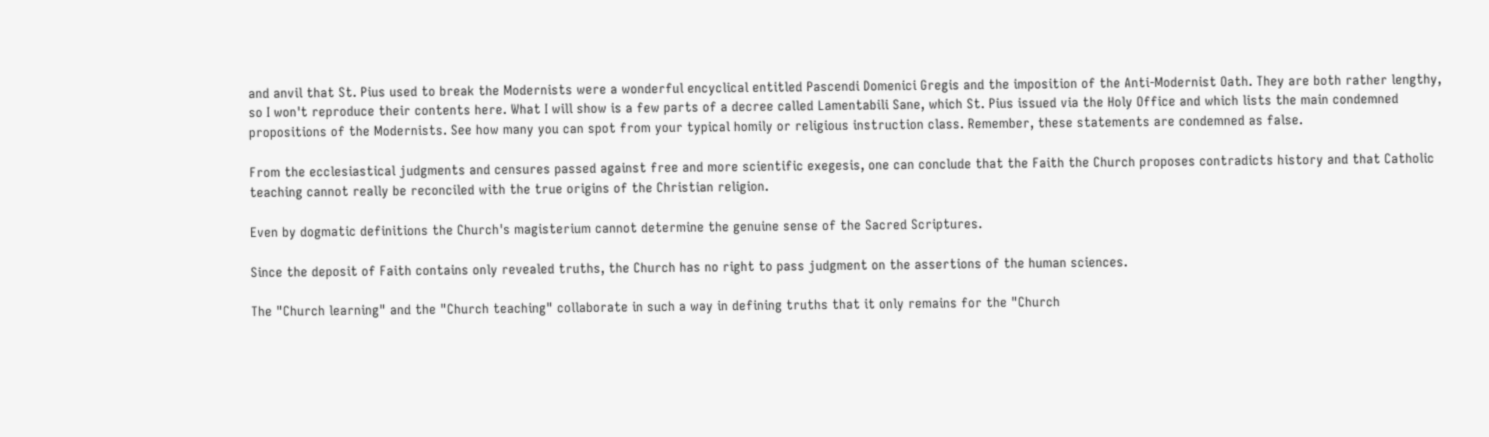and anvil that St. Pius used to break the Modernists were a wonderful encyclical entitled Pascendi Domenici Gregis and the imposition of the Anti-Modernist Oath. They are both rather lengthy, so I won't reproduce their contents here. What I will show is a few parts of a decree called Lamentabili Sane, which St. Pius issued via the Holy Office and which lists the main condemned propositions of the Modernists. See how many you can spot from your typical homily or religious instruction class. Remember, these statements are condemned as false.

From the ecclesiastical judgments and censures passed against free and more scientific exegesis, one can conclude that the Faith the Church proposes contradicts history and that Catholic teaching cannot really be reconciled with the true origins of the Christian religion.

Even by dogmatic definitions the Church's magisterium cannot determine the genuine sense of the Sacred Scriptures.

Since the deposit of Faith contains only revealed truths, the Church has no right to pass judgment on the assertions of the human sciences.

The "Church learning" and the "Church teaching" collaborate in such a way in defining truths that it only remains for the "Church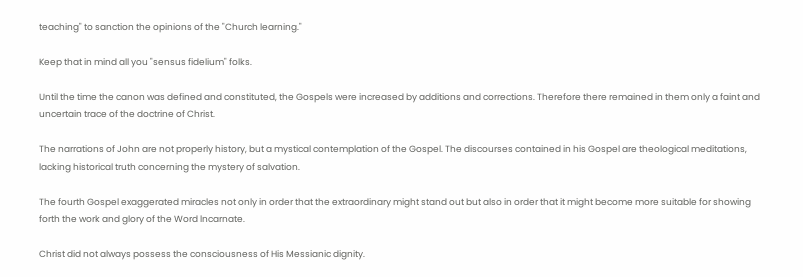teaching" to sanction the opinions of the "Church learning."

Keep that in mind all you "sensus fidelium" folks.

Until the time the canon was defined and constituted, the Gospels were increased by additions and corrections. Therefore there remained in them only a faint and uncertain trace of the doctrine of Christ.

The narrations of John are not properly history, but a mystical contemplation of the Gospel. The discourses contained in his Gospel are theological meditations, lacking historical truth concerning the mystery of salvation.

The fourth Gospel exaggerated miracles not only in order that the extraordinary might stand out but also in order that it might become more suitable for showing forth the work and glory of the Word lncarnate.

Christ did not always possess the consciousness of His Messianic dignity.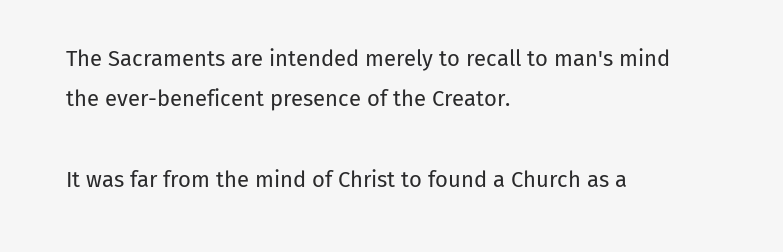The Sacraments are intended merely to recall to man's mind the ever-beneficent presence of the Creator.

It was far from the mind of Christ to found a Church as a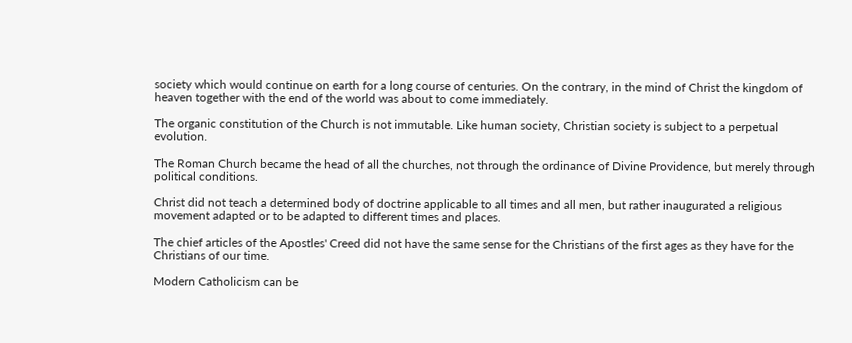society which would continue on earth for a long course of centuries. On the contrary, in the mind of Christ the kingdom of heaven together with the end of the world was about to come immediately.

The organic constitution of the Church is not immutable. Like human society, Christian society is subject to a perpetual evolution.

The Roman Church became the head of all the churches, not through the ordinance of Divine Providence, but merely through political conditions.

Christ did not teach a determined body of doctrine applicable to all times and all men, but rather inaugurated a religious movement adapted or to be adapted to different times and places.

The chief articles of the Apostles' Creed did not have the same sense for the Christians of the first ages as they have for the Christians of our time.

Modern Catholicism can be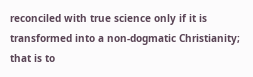reconciled with true science only if it is transformed into a non-dogmatic Christianity; that is to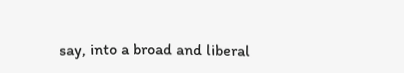say, into a broad and liberal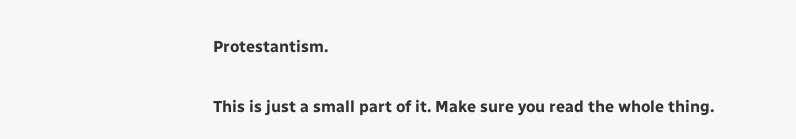Protestantism.

This is just a small part of it. Make sure you read the whole thing.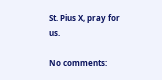St. Pius X, pray for us.

No comments: